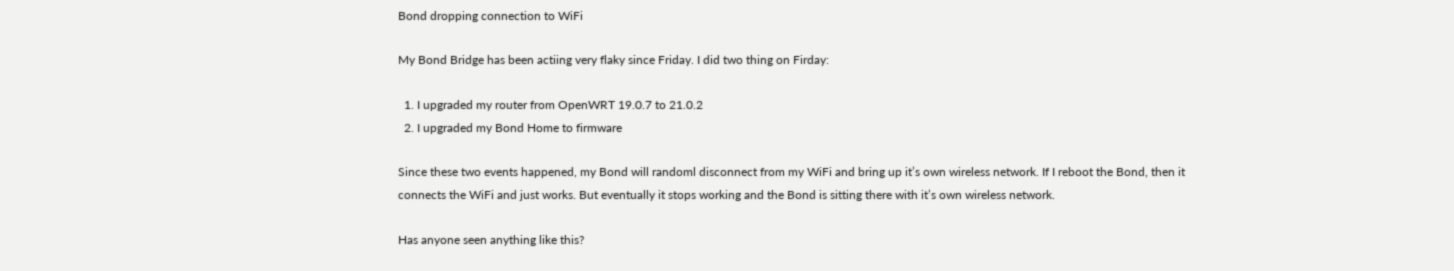Bond dropping connection to WiFi

My Bond Bridge has been actiing very flaky since Friday. I did two thing on Firday:

  1. I upgraded my router from OpenWRT 19.0.7 to 21.0.2
  2. I upgraded my Bond Home to firmware

Since these two events happened, my Bond will randoml disconnect from my WiFi and bring up it’s own wireless network. If I reboot the Bond, then it connects the WiFi and just works. But eventually it stops working and the Bond is sitting there with it’s own wireless network.

Has anyone seen anything like this?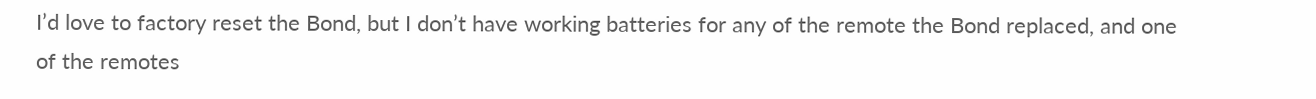I’d love to factory reset the Bond, but I don’t have working batteries for any of the remote the Bond replaced, and one of the remotes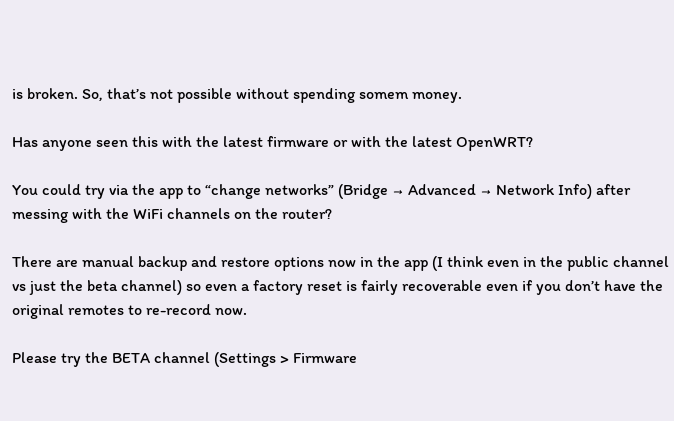is broken. So, that’s not possible without spending somem money.

Has anyone seen this with the latest firmware or with the latest OpenWRT?

You could try via the app to “change networks” (Bridge → Advanced → Network Info) after messing with the WiFi channels on the router?

There are manual backup and restore options now in the app (I think even in the public channel vs just the beta channel) so even a factory reset is fairly recoverable even if you don’t have the original remotes to re-record now.

Please try the BETA channel (Settings > Firmware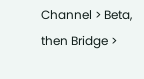Channel > Beta, then Bridge >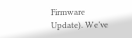Firmware Update). We’ve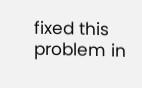fixed this problem in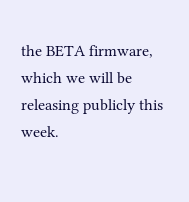the BETA firmware, which we will be releasing publicly this week.